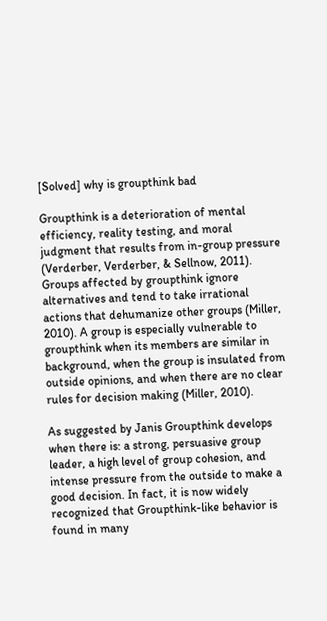[Solved] why is groupthink bad

Groupthink is a deterioration of mental efficiency, reality testing, and moral judgment that results from in-group pressure (Verderber, Verderber, & Sellnow, 2011). Groups affected by groupthink ignore alternatives and tend to take irrational actions that dehumanize other groups (Miller, 2010). A group is especially vulnerable to groupthink when its members are similar in background, when the group is insulated from outside opinions, and when there are no clear rules for decision making (Miller, 2010).

As suggested by Janis Groupthink develops when there is: a strong, persuasive group leader, a high level of group cohesion, and intense pressure from the outside to make a good decision. In fact, it is now widely recognized that Groupthink-like behavior is found in many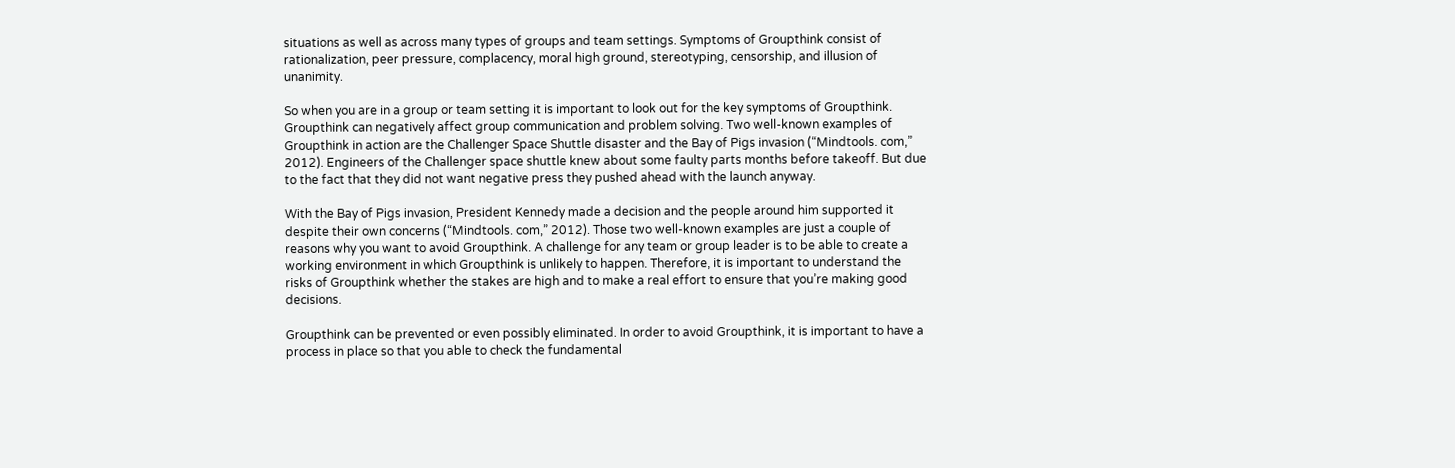situations as well as across many types of groups and team settings. Symptoms of Groupthink consist of rationalization, peer pressure, complacency, moral high ground, stereotyping, censorship, and illusion of unanimity.

So when you are in a group or team setting it is important to look out for the key symptoms of Groupthink. Groupthink can negatively affect group communication and problem solving. Two well-known examples of Groupthink in action are the Challenger Space Shuttle disaster and the Bay of Pigs invasion (“Mindtools. com,” 2012). Engineers of the Challenger space shuttle knew about some faulty parts months before takeoff. But due to the fact that they did not want negative press they pushed ahead with the launch anyway.

With the Bay of Pigs invasion, President Kennedy made a decision and the people around him supported it despite their own concerns (“Mindtools. com,” 2012). Those two well-known examples are just a couple of reasons why you want to avoid Groupthink. A challenge for any team or group leader is to be able to create a working environment in which Groupthink is unlikely to happen. Therefore, it is important to understand the risks of Groupthink whether the stakes are high and to make a real effort to ensure that you’re making good decisions.

Groupthink can be prevented or even possibly eliminated. In order to avoid Groupthink, it is important to have a process in place so that you able to check the fundamental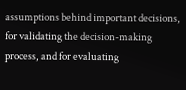assumptions behind important decisions, for validating the decision-making process, and for evaluating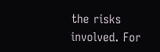the risks involved. For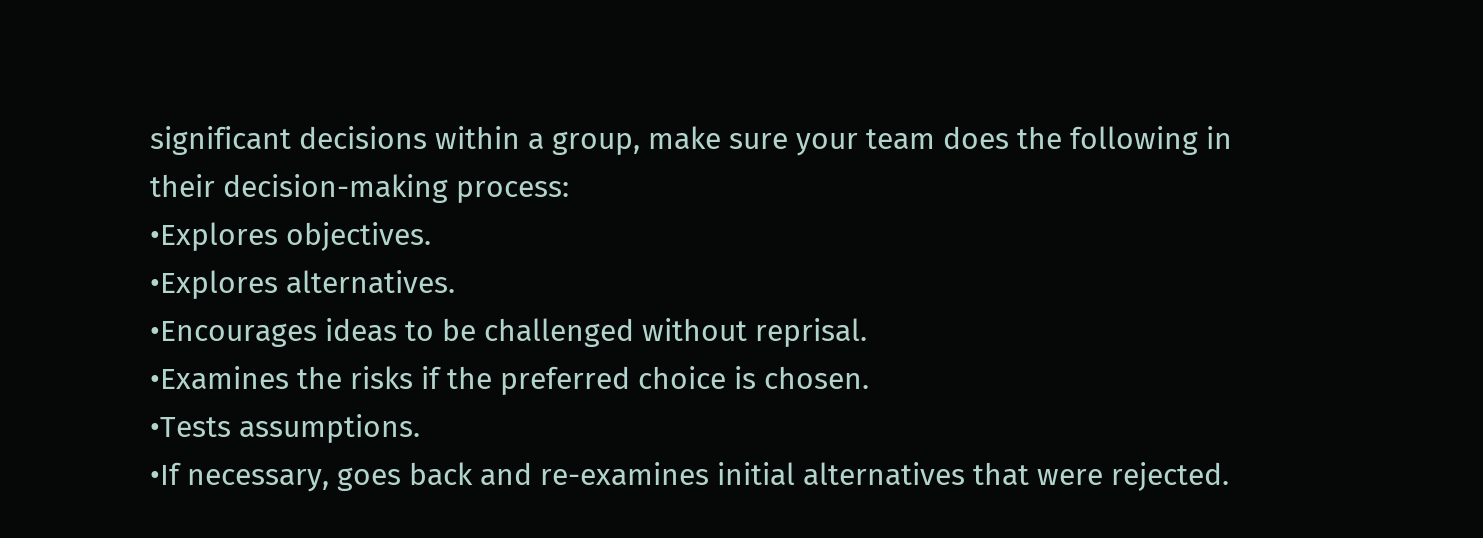significant decisions within a group, make sure your team does the following in their decision-making process:
•Explores objectives.
•Explores alternatives.
•Encourages ideas to be challenged without reprisal.
•Examines the risks if the preferred choice is chosen.
•Tests assumptions.
•If necessary, goes back and re-examines initial alternatives that were rejected.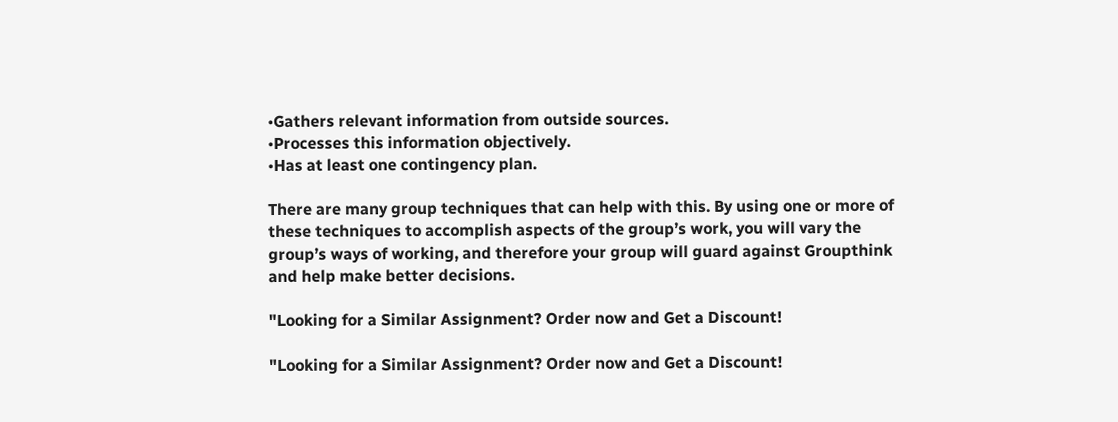•Gathers relevant information from outside sources.
•Processes this information objectively.
•Has at least one contingency plan.

There are many group techniques that can help with this. By using one or more of these techniques to accomplish aspects of the group’s work, you will vary the group’s ways of working, and therefore your group will guard against Groupthink and help make better decisions.

"Looking for a Similar Assignment? Order now and Get a Discount!

"Looking for a Similar Assignment? Order now and Get a Discount!